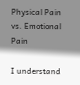Physical Pain vs. Emotional Pain

I understand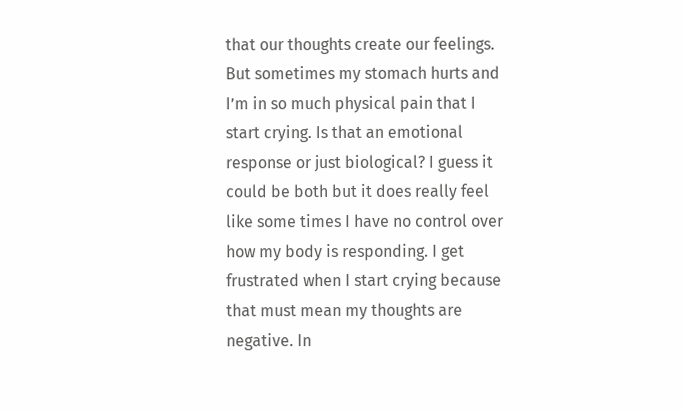that our thoughts create our feelings. But sometimes my stomach hurts and I’m in so much physical pain that I start crying. Is that an emotional response or just biological? I guess it could be both but it does really feel like some times I have no control over how my body is responding. I get frustrated when I start crying because that must mean my thoughts are negative. In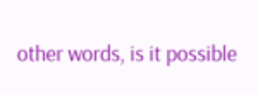other words, is it possible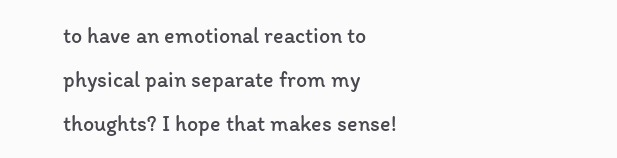to have an emotional reaction to physical pain separate from my thoughts? I hope that makes sense!